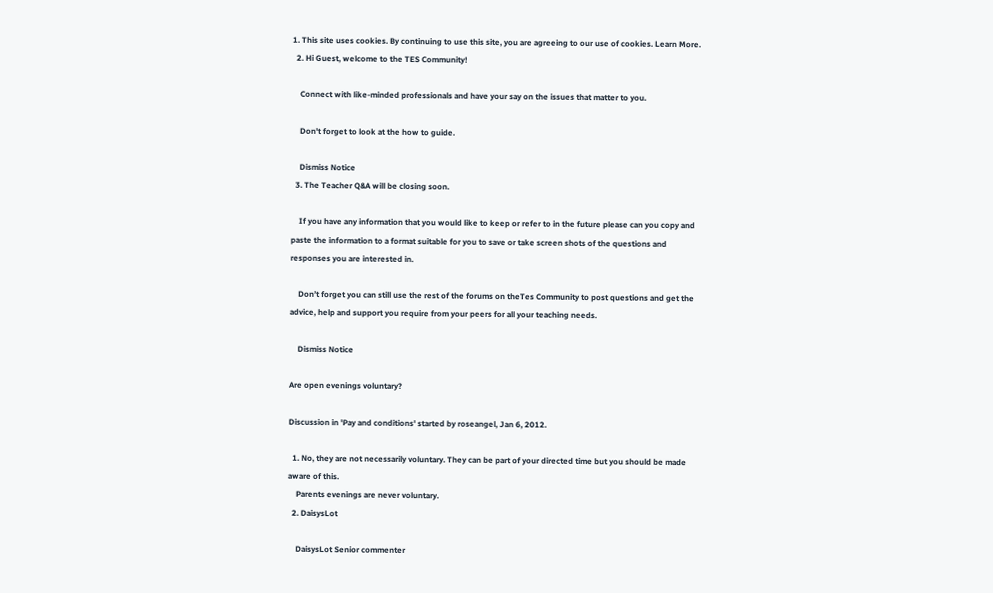1. This site uses cookies. By continuing to use this site, you are agreeing to our use of cookies. Learn More.
  2. Hi Guest, welcome to the TES Community!

    Connect with like-minded professionals and have your say on the issues that matter to you.

    Don't forget to look at the how to guide.

    Dismiss Notice
  3. The Teacher Q&A will be closing soon.

    If you have any information that you would like to keep or refer to in the future please can you copy and paste the information to a format suitable for you to save or take screen shots of the questions and responses you are interested in.

    Don’t forget you can still use the rest of the forums on theTes Community to post questions and get the advice, help and support you require from your peers for all your teaching needs.

    Dismiss Notice

Are open evenings voluntary?

Discussion in 'Pay and conditions' started by roseangel, Jan 6, 2012.

  1. No, they are not necessarily voluntary. They can be part of your directed time but you should be made aware of this.
    Parents evenings are never voluntary.
  2. DaisysLot

    DaisysLot Senior commenter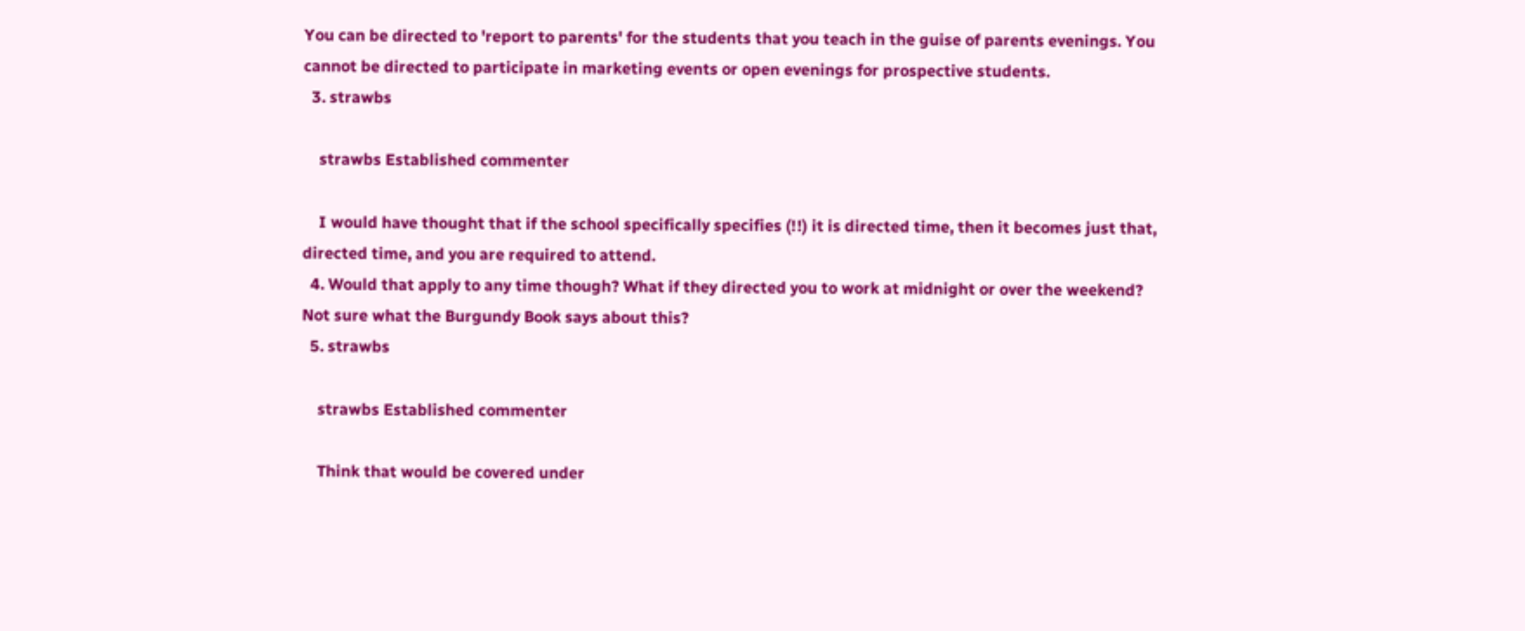You can be directed to 'report to parents' for the students that you teach in the guise of parents evenings. You cannot be directed to participate in marketing events or open evenings for prospective students.
  3. strawbs

    strawbs Established commenter

    I would have thought that if the school specifically specifies (!!) it is directed time, then it becomes just that, directed time, and you are required to attend.
  4. Would that apply to any time though? What if they directed you to work at midnight or over the weekend? Not sure what the Burgundy Book says about this?
  5. strawbs

    strawbs Established commenter

    Think that would be covered under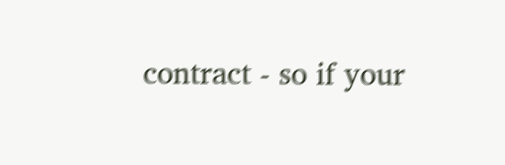contract - so if your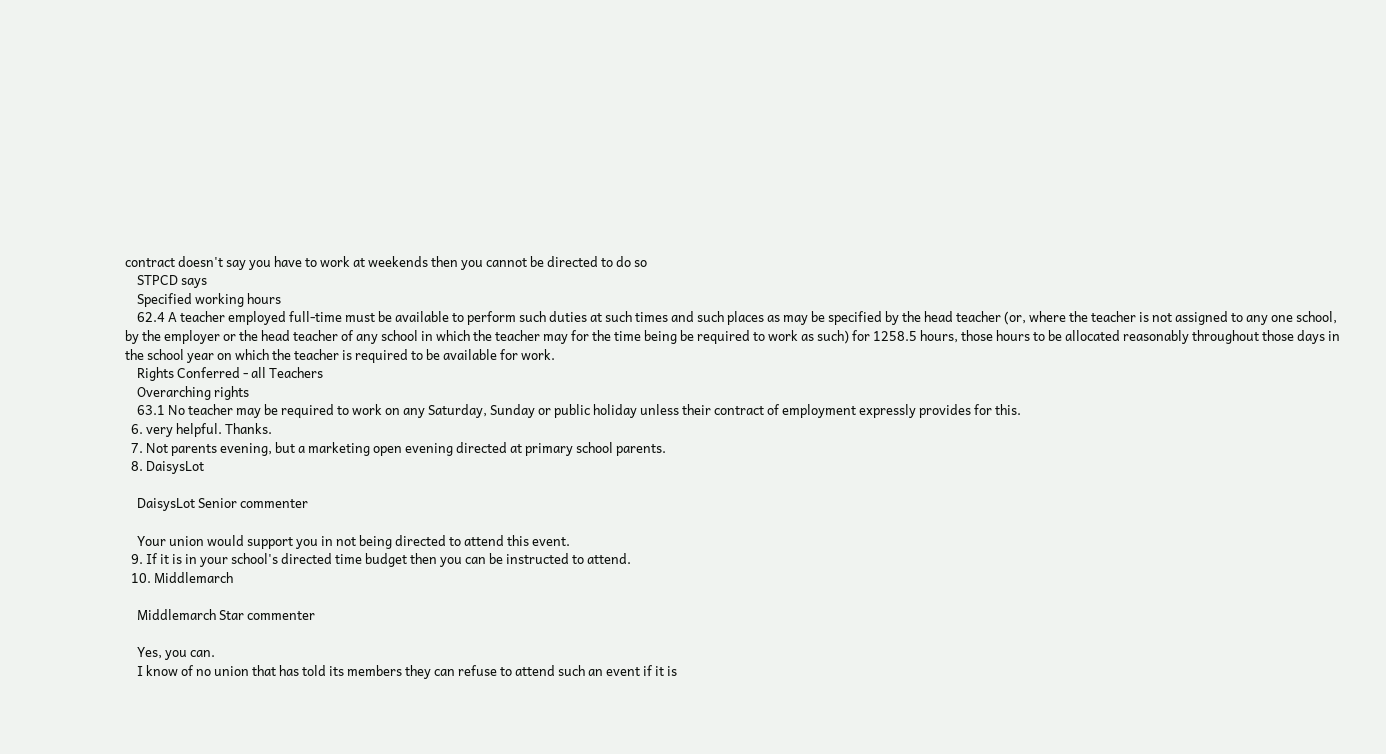contract doesn't say you have to work at weekends then you cannot be directed to do so
    STPCD says
    Specified working hours
    62.4 A teacher employed full-time must be available to perform such duties at such times and such places as may be specified by the head teacher (or, where the teacher is not assigned to any one school, by the employer or the head teacher of any school in which the teacher may for the time being be required to work as such) for 1258.5 hours, those hours to be allocated reasonably throughout those days in the school year on which the teacher is required to be available for work.
    Rights Conferred - all Teachers
    Overarching rights
    63.1 No teacher may be required to work on any Saturday, Sunday or public holiday unless their contract of employment expressly provides for this.
  6. very helpful. Thanks.
  7. Not parents evening, but a marketing open evening directed at primary school parents.
  8. DaisysLot

    DaisysLot Senior commenter

    Your union would support you in not being directed to attend this event.
  9. If it is in your school's directed time budget then you can be instructed to attend.
  10. Middlemarch

    Middlemarch Star commenter

    Yes, you can.
    I know of no union that has told its members they can refuse to attend such an event if it is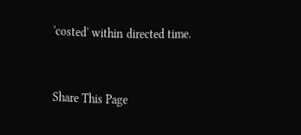'costed' within directed time.


Share This Page